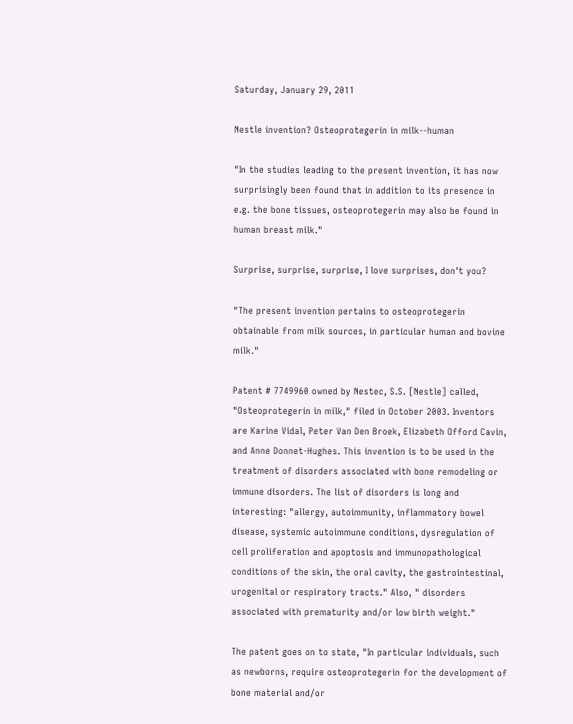Saturday, January 29, 2011

Nestle invention? Osteoprotegerin in milk--human

"In the studies leading to the present invention, it has now surprisingly been found that in addition to its presence in e.g. the bone tissues, osteoprotegerin may also be found in human breast milk."

Surprise, surprise, surprise, I love surprises, don't you?

"The present invention pertains to osteoprotegerin obtainable from milk sources, in particular human and bovine milk."

Patent # 7749960 owned by Nestec, S.S. [Nestle] called, "Osteoprotegerin in milk," filed in October 2003. Inventors are Karine Vidal, Peter Van Den Broek, Elizabeth Offord Cavin, and Anne Donnet-Hughes. This invention is to be used in the treatment of disorders associated with bone remodeling or immune disorders. The list of disorders is long and interesting: "allergy, autoimmunity, inflammatory bowel disease, systemic autoimmune conditions, dysregulation of cell proliferation and apoptosis and immunopathological conditions of the skin, the oral cavity, the gastrointestinal, urogenital or respiratory tracts." Also, " disorders associated with prematurity and/or low birth weight."

The patent goes on to state, "In particular individuals, such as newborns, require osteoprotegerin for the development of bone material and/or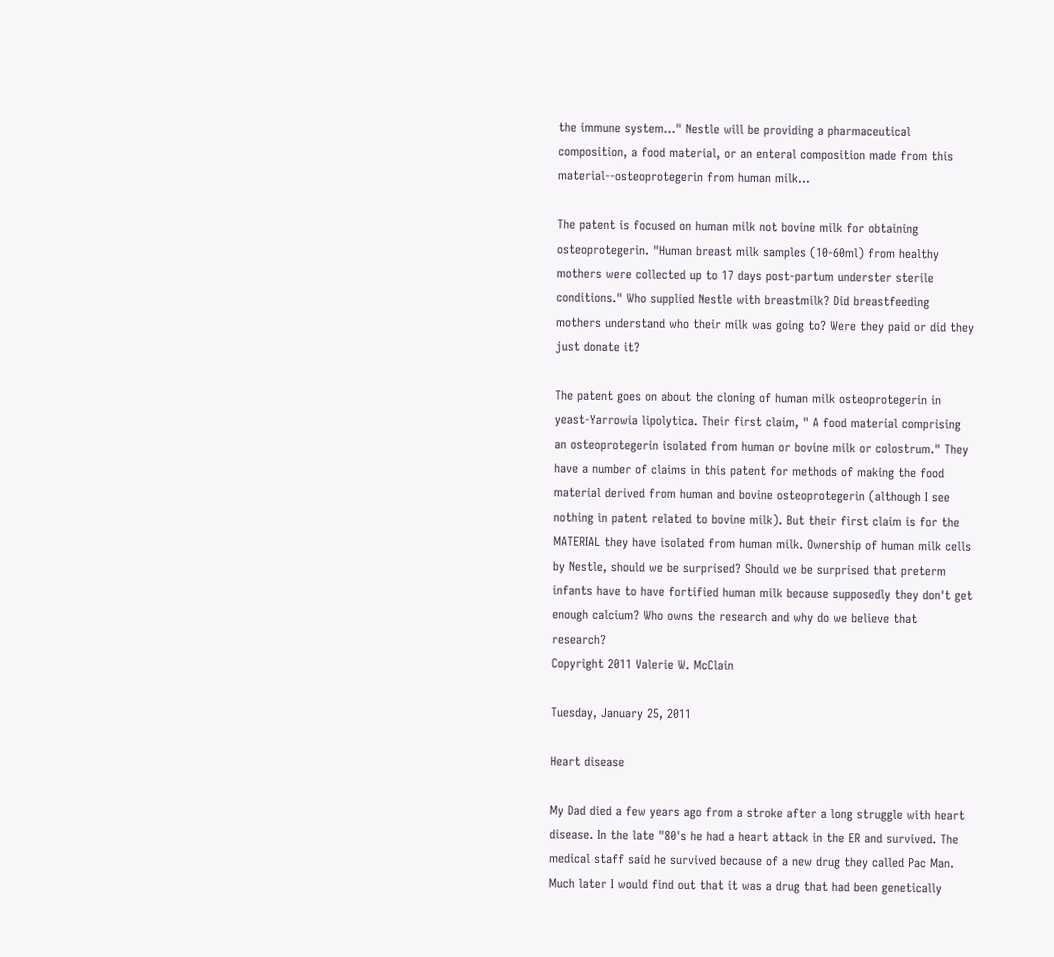the immune system..." Nestle will be providing a pharmaceutical composition, a food material, or an enteral composition made from this material--osteoprotegerin from human milk...

The patent is focused on human milk not bovine milk for obtaining osteoprotegerin. "Human breast milk samples (10-60ml) from healthy mothers were collected up to 17 days post-partum underster sterile conditions." Who supplied Nestle with breastmilk? Did breastfeeding mothers understand who their milk was going to? Were they paid or did they just donate it?

The patent goes on about the cloning of human milk osteoprotegerin in yeast-Yarrowia lipolytica. Their first claim, " A food material comprising an osteoprotegerin isolated from human or bovine milk or colostrum." They have a number of claims in this patent for methods of making the food material derived from human and bovine osteoprotegerin (although I see nothing in patent related to bovine milk). But their first claim is for the MATERIAL they have isolated from human milk. Ownership of human milk cells by Nestle, should we be surprised? Should we be surprised that preterm infants have to have fortified human milk because supposedly they don't get enough calcium? Who owns the research and why do we believe that research?
Copyright 2011 Valerie W. McClain

Tuesday, January 25, 2011

Heart disease

My Dad died a few years ago from a stroke after a long struggle with heart disease. In the late "80's he had a heart attack in the ER and survived. The medical staff said he survived because of a new drug they called Pac Man. Much later I would find out that it was a drug that had been genetically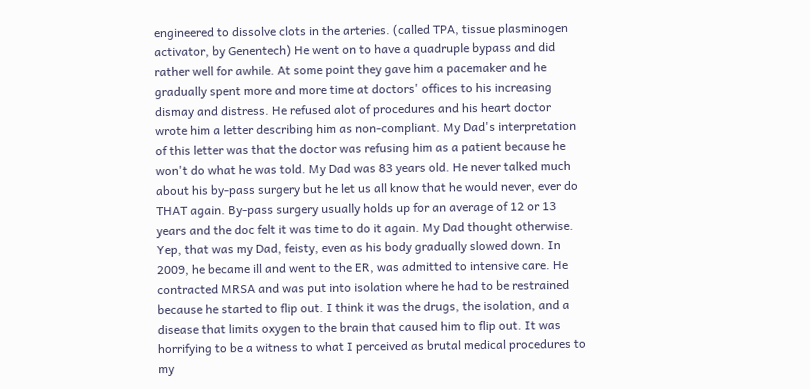engineered to dissolve clots in the arteries. (called TPA, tissue plasminogen activator, by Genentech) He went on to have a quadruple bypass and did rather well for awhile. At some point they gave him a pacemaker and he gradually spent more and more time at doctors' offices to his increasing dismay and distress. He refused alot of procedures and his heart doctor wrote him a letter describing him as non-compliant. My Dad's interpretation of this letter was that the doctor was refusing him as a patient because he won't do what he was told. My Dad was 83 years old. He never talked much about his by-pass surgery but he let us all know that he would never, ever do THAT again. By-pass surgery usually holds up for an average of 12 or 13 years and the doc felt it was time to do it again. My Dad thought otherwise. Yep, that was my Dad, feisty, even as his body gradually slowed down. In 2009, he became ill and went to the ER, was admitted to intensive care. He contracted MRSA and was put into isolation where he had to be restrained because he started to flip out. I think it was the drugs, the isolation, and a disease that limits oxygen to the brain that caused him to flip out. It was horrifying to be a witness to what I perceived as brutal medical procedures to my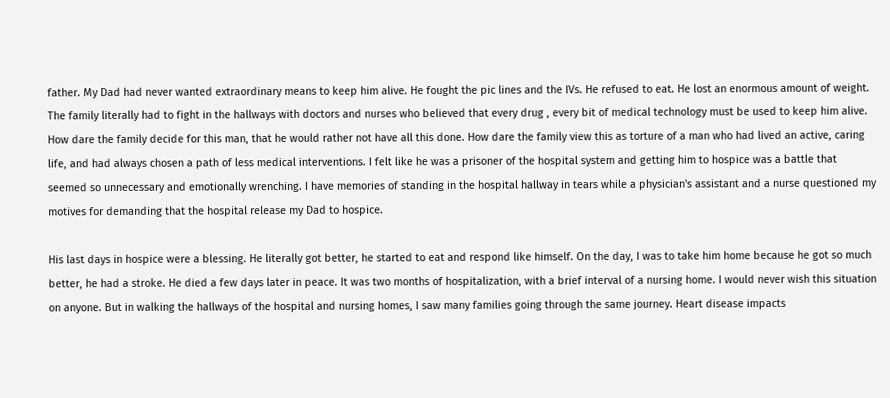father. My Dad had never wanted extraordinary means to keep him alive. He fought the pic lines and the IVs. He refused to eat. He lost an enormous amount of weight. The family literally had to fight in the hallways with doctors and nurses who believed that every drug , every bit of medical technology must be used to keep him alive. How dare the family decide for this man, that he would rather not have all this done. How dare the family view this as torture of a man who had lived an active, caring life, and had always chosen a path of less medical interventions. I felt like he was a prisoner of the hospital system and getting him to hospice was a battle that seemed so unnecessary and emotionally wrenching. I have memories of standing in the hospital hallway in tears while a physician's assistant and a nurse questioned my motives for demanding that the hospital release my Dad to hospice.

His last days in hospice were a blessing. He literally got better, he started to eat and respond like himself. On the day, I was to take him home because he got so much better, he had a stroke. He died a few days later in peace. It was two months of hospitalization, with a brief interval of a nursing home. I would never wish this situation on anyone. But in walking the hallways of the hospital and nursing homes, I saw many families going through the same journey. Heart disease impacts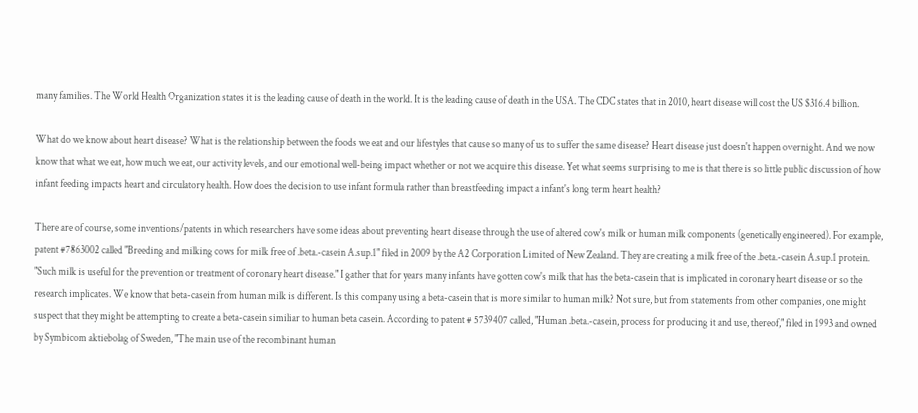many families. The World Health Organization states it is the leading cause of death in the world. It is the leading cause of death in the USA. The CDC states that in 2010, heart disease will cost the US $316.4 billion.

What do we know about heart disease? What is the relationship between the foods we eat and our lifestyles that cause so many of us to suffer the same disease? Heart disease just doesn't happen overnight. And we now know that what we eat, how much we eat, our activity levels, and our emotional well-being impact whether or not we acquire this disease. Yet what seems surprising to me is that there is so little public discussion of how infant feeding impacts heart and circulatory health. How does the decision to use infant formula rather than breastfeeding impact a infant's long term heart health?

There are of course, some inventions/patents in which researchers have some ideas about preventing heart disease through the use of altered cow's milk or human milk components (genetically engineered). For example, patent #7863002 called "Breeding and milking cows for milk free of .beta.-casein A.sup.1" filed in 2009 by the A2 Corporation Limited of New Zealand. They are creating a milk free of the .beta.-casein A.sup.1 protein. "Such milk is useful for the prevention or treatment of coronary heart disease." I gather that for years many infants have gotten cow's milk that has the beta-casein that is implicated in coronary heart disease or so the research implicates. We know that beta-casein from human milk is different. Is this company using a beta-casein that is more similar to human milk? Not sure, but from statements from other companies, one might suspect that they might be attempting to create a beta-casein similiar to human beta casein. According to patent # 5739407 called, "Human .beta.-casein, process for producing it and use, thereof," filed in 1993 and owned by Symbicom aktiebolag of Sweden, "The main use of the recombinant human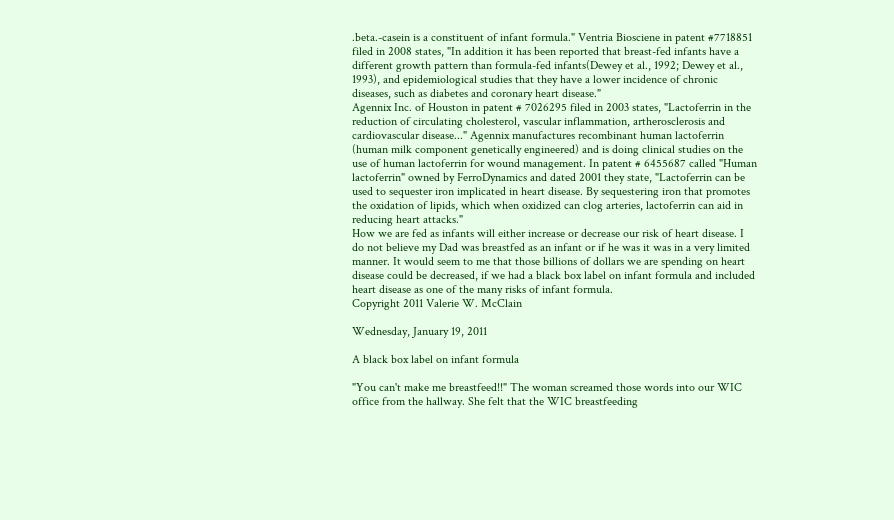.beta.-casein is a constituent of infant formula." Ventria Biosciene in patent #7718851 filed in 2008 states, "In addition it has been reported that breast-fed infants have a different growth pattern than formula-fed infants(Dewey et al., 1992; Dewey et al., 1993), and epidemiological studies that they have a lower incidence of chronic diseases, such as diabetes and coronary heart disease."
Agennix Inc. of Houston in patent # 7026295 filed in 2003 states, "Lactoferrin in the reduction of circulating cholesterol, vascular inflammation, artherosclerosis and cardiovascular disease..." Agennix manufactures recombinant human lactoferrin (human milk component genetically engineered) and is doing clinical studies on the use of human lactoferrin for wound management. In patent # 6455687 called "Human lactoferrin" owned by FerroDynamics and dated 2001 they state, "Lactoferrin can be used to sequester iron implicated in heart disease. By sequestering iron that promotes the oxidation of lipids, which when oxidized can clog arteries, lactoferrin can aid in reducing heart attacks."
How we are fed as infants will either increase or decrease our risk of heart disease. I do not believe my Dad was breastfed as an infant or if he was it was in a very limited manner. It would seem to me that those billions of dollars we are spending on heart disease could be decreased, if we had a black box label on infant formula and included heart disease as one of the many risks of infant formula.
Copyright 2011 Valerie W. McClain

Wednesday, January 19, 2011

A black box label on infant formula

"You can't make me breastfeed!!" The woman screamed those words into our WIC office from the hallway. She felt that the WIC breastfeeding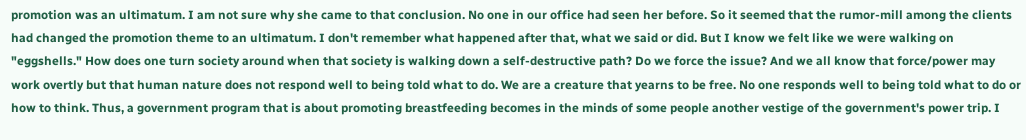promotion was an ultimatum. I am not sure why she came to that conclusion. No one in our office had seen her before. So it seemed that the rumor-mill among the clients had changed the promotion theme to an ultimatum. I don't remember what happened after that, what we said or did. But I know we felt like we were walking on "eggshells." How does one turn society around when that society is walking down a self-destructive path? Do we force the issue? And we all know that force/power may work overtly but that human nature does not respond well to being told what to do. We are a creature that yearns to be free. No one responds well to being told what to do or how to think. Thus, a government program that is about promoting breastfeeding becomes in the minds of some people another vestige of the government's power trip. I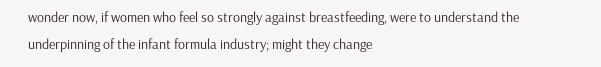wonder now, if women who feel so strongly against breastfeeding, were to understand the underpinning of the infant formula industry; might they change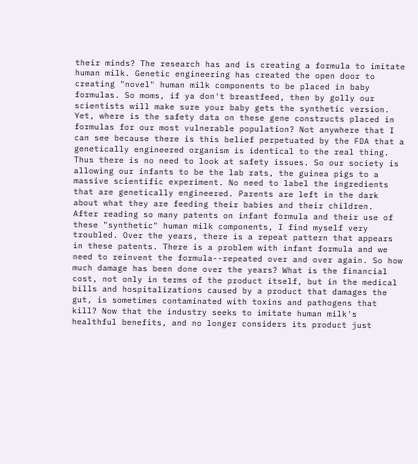their minds? The research has and is creating a formula to imitate human milk. Genetic engineering has created the open door to creating "novel" human milk components to be placed in baby formulas. So moms, if ya don't breastfeed, then by golly our scientists will make sure your baby gets the synthetic version. Yet, where is the safety data on these gene constructs placed in formulas for our most vulnerable population? Not anywhere that I can see because there is this belief perpetuated by the FDA that a genetically engineered organism is identical to the real thing. Thus there is no need to look at safety issues. So our society is allowing our infants to be the lab rats, the guinea pigs to a massive scientific experiment. No need to label the ingredients that are genetically engineered. Parents are left in the dark about what they are feeding their babies and their children.
After reading so many patents on infant formula and their use of these "synthetic" human milk components, I find myself very troubled. Over the years, there is a repeat pattern that appears in these patents. There is a problem with infant formula and we need to reinvent the formula--repeated over and over again. So how much damage has been done over the years? What is the financial cost, not only in terms of the product itself, but in the medical bills and hospitalizations caused by a product that damages the gut, is sometimes contaminated with toxins and pathogens that kill? Now that the industry seeks to imitate human milk's healthful benefits, and no longer considers its product just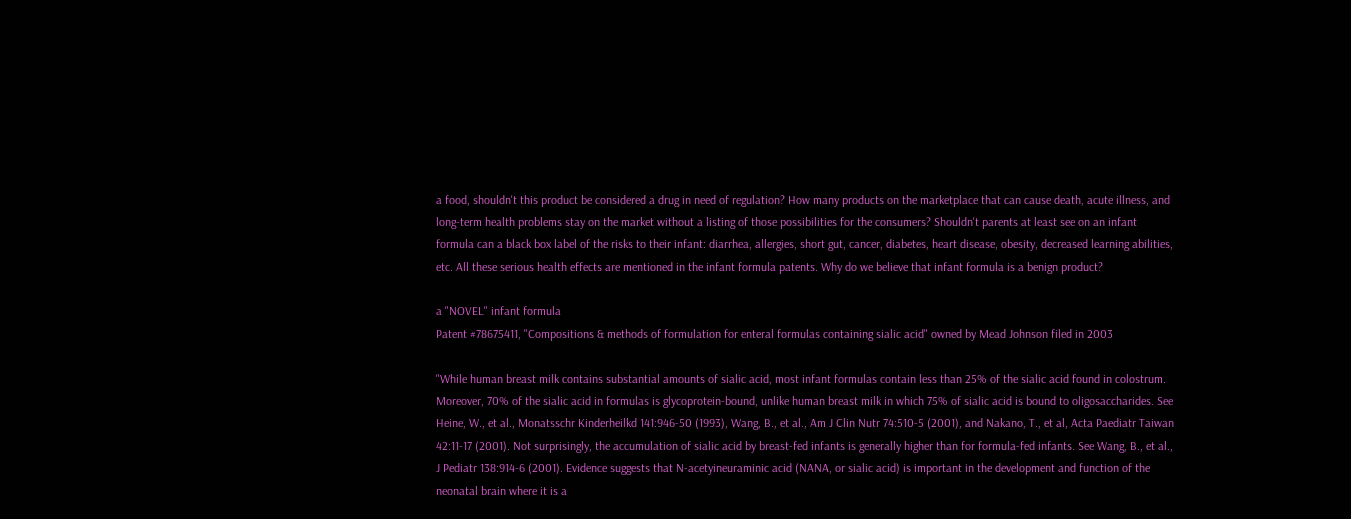a food, shouldn't this product be considered a drug in need of regulation? How many products on the marketplace that can cause death, acute illness, and long-term health problems stay on the market without a listing of those possibilities for the consumers? Shouldn't parents at least see on an infant formula can a black box label of the risks to their infant: diarrhea, allergies, short gut, cancer, diabetes, heart disease, obesity, decreased learning abilities, etc. All these serious health effects are mentioned in the infant formula patents. Why do we believe that infant formula is a benign product?

a "NOVEL" infant formula
Patent #78675411, "Compositions & methods of formulation for enteral formulas containing sialic acid" owned by Mead Johnson filed in 2003

"While human breast milk contains substantial amounts of sialic acid, most infant formulas contain less than 25% of the sialic acid found in colostrum. Moreover, 70% of the sialic acid in formulas is glycoprotein-bound, unlike human breast milk in which 75% of sialic acid is bound to oligosaccharides. See Heine, W., et al., Monatsschr Kinderheilkd 141:946-50 (1993), Wang, B., et al., Am J Clin Nutr 74:510-5 (2001), and Nakano, T., et al, Acta Paediatr Taiwan 42:11-17 (2001). Not surprisingly, the accumulation of sialic acid by breast-fed infants is generally higher than for formula-fed infants. See Wang, B., et al., J Pediatr 138:914-6 (2001). Evidence suggests that N-acetyineuraminic acid (NANA, or sialic acid) is important in the development and function of the neonatal brain where it is a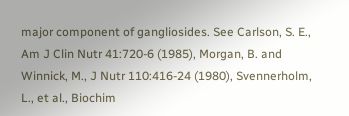major component of gangliosides. See Carlson, S. E., Am J Clin Nutr 41:720-6 (1985), Morgan, B. and Winnick, M., J Nutr 110:416-24 (1980), Svennerholm, L., et al., Biochim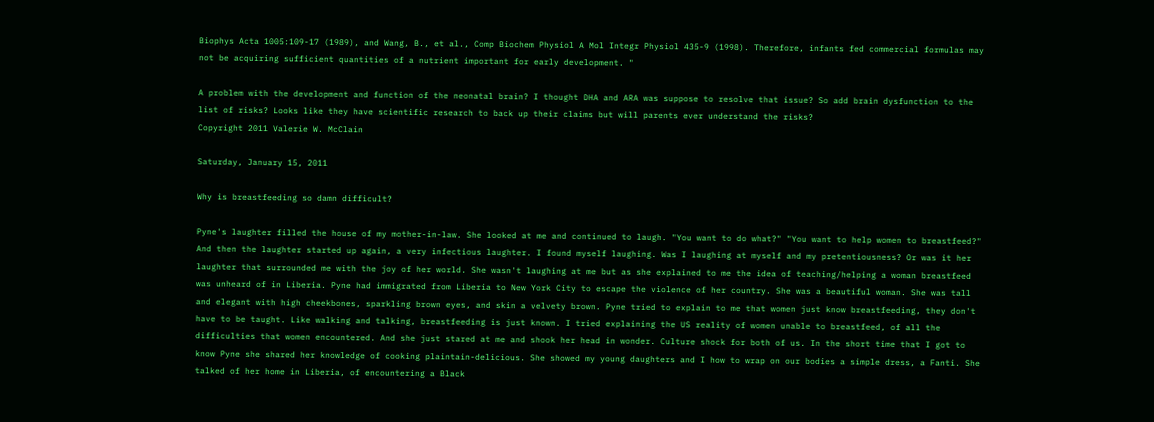Biophys Acta 1005:109-17 (1989), and Wang, B., et al., Comp Biochem Physiol A Mol Integr Physiol 435-9 (1998). Therefore, infants fed commercial formulas may not be acquiring sufficient quantities of a nutrient important for early development. "

A problem with the development and function of the neonatal brain? I thought DHA and ARA was suppose to resolve that issue? So add brain dysfunction to the list of risks? Looks like they have scientific research to back up their claims but will parents ever understand the risks?
Copyright 2011 Valerie W. McClain

Saturday, January 15, 2011

Why is breastfeeding so damn difficult?

Pyne's laughter filled the house of my mother-in-law. She looked at me and continued to laugh. "You want to do what?" "You want to help women to breastfeed?" And then the laughter started up again, a very infectious laughter. I found myself laughing. Was I laughing at myself and my pretentiousness? Or was it her laughter that surrounded me with the joy of her world. She wasn't laughing at me but as she explained to me the idea of teaching/helping a woman breastfeed was unheard of in Liberia. Pyne had immigrated from Liberia to New York City to escape the violence of her country. She was a beautiful woman. She was tall and elegant with high cheekbones, sparkling brown eyes, and skin a velvety brown. Pyne tried to explain to me that women just know breastfeeding, they don't have to be taught. Like walking and talking, breastfeeding is just known. I tried explaining the US reality of women unable to breastfeed, of all the difficulties that women encountered. And she just stared at me and shook her head in wonder. Culture shock for both of us. In the short time that I got to know Pyne she shared her knowledge of cooking plaintain-delicious. She showed my young daughters and I how to wrap on our bodies a simple dress, a Fanti. She talked of her home in Liberia, of encountering a Black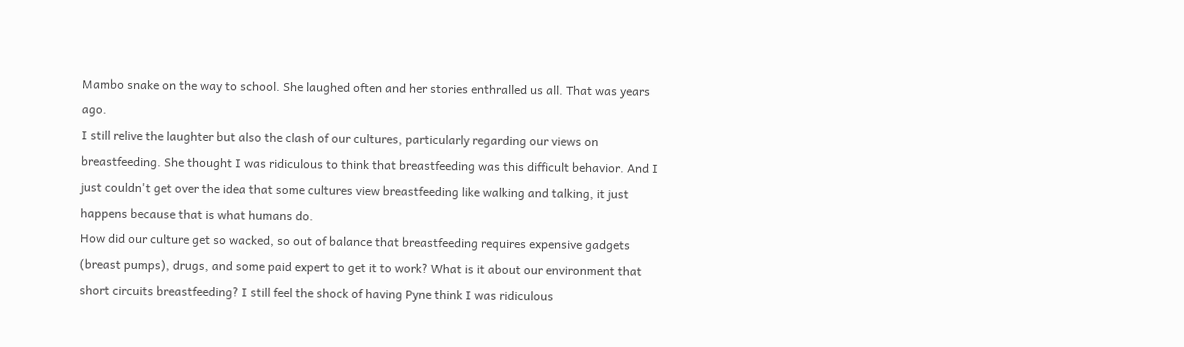Mambo snake on the way to school. She laughed often and her stories enthralled us all. That was years ago.
I still relive the laughter but also the clash of our cultures, particularly regarding our views on breastfeeding. She thought I was ridiculous to think that breastfeeding was this difficult behavior. And I just couldn't get over the idea that some cultures view breastfeeding like walking and talking, it just happens because that is what humans do.
How did our culture get so wacked, so out of balance that breastfeeding requires expensive gadgets (breast pumps), drugs, and some paid expert to get it to work? What is it about our environment that short circuits breastfeeding? I still feel the shock of having Pyne think I was ridiculous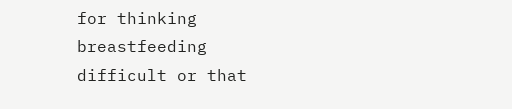for thinking breastfeeding difficult or that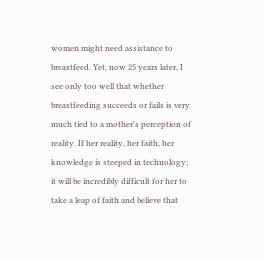women might need assistance to breastfeed. Yet, now 25 years later, I see only too well that whether breastfeeding succeeds or fails is very much tied to a mother's perception of reality. If her reality, her faith, her knowledge is steeped in technology; it will be incredibly difficult for her to take a leap of faith and believe that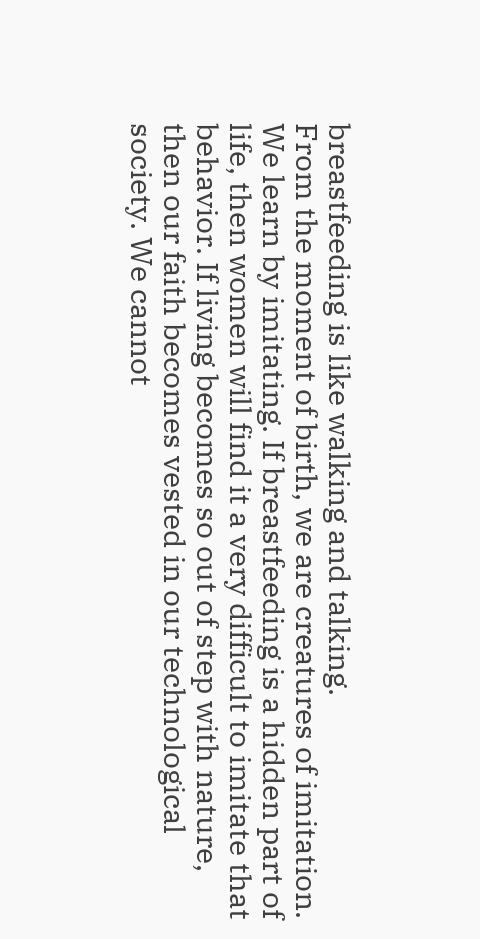breastfeeding is like walking and talking.
From the moment of birth, we are creatures of imitation. We learn by imitating. If breastfeeding is a hidden part of life, then women will find it a very difficult to imitate that behavior. If living becomes so out of step with nature, then our faith becomes vested in our technological society. We cannot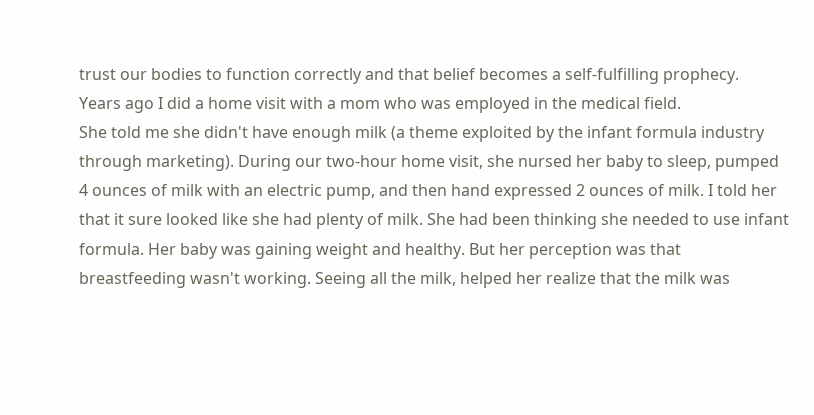trust our bodies to function correctly and that belief becomes a self-fulfilling prophecy.
Years ago I did a home visit with a mom who was employed in the medical field.
She told me she didn't have enough milk (a theme exploited by the infant formula industry through marketing). During our two-hour home visit, she nursed her baby to sleep, pumped 4 ounces of milk with an electric pump, and then hand expressed 2 ounces of milk. I told her that it sure looked like she had plenty of milk. She had been thinking she needed to use infant formula. Her baby was gaining weight and healthy. But her perception was that breastfeeding wasn't working. Seeing all the milk, helped her realize that the milk was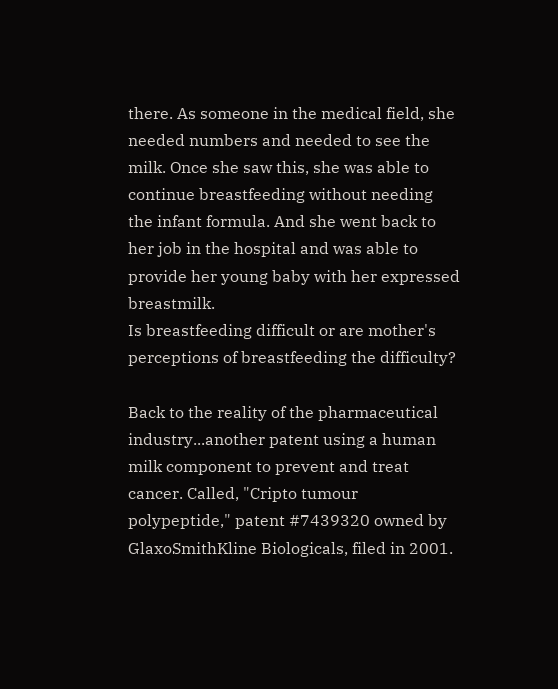there. As someone in the medical field, she needed numbers and needed to see the milk. Once she saw this, she was able to continue breastfeeding without needing the infant formula. And she went back to her job in the hospital and was able to provide her young baby with her expressed breastmilk.
Is breastfeeding difficult or are mother's perceptions of breastfeeding the difficulty?

Back to the reality of the pharmaceutical industry...another patent using a human milk component to prevent and treat cancer. Called, "Cripto tumour polypeptide," patent #7439320 owned by GlaxoSmithKline Biologicals, filed in 2001.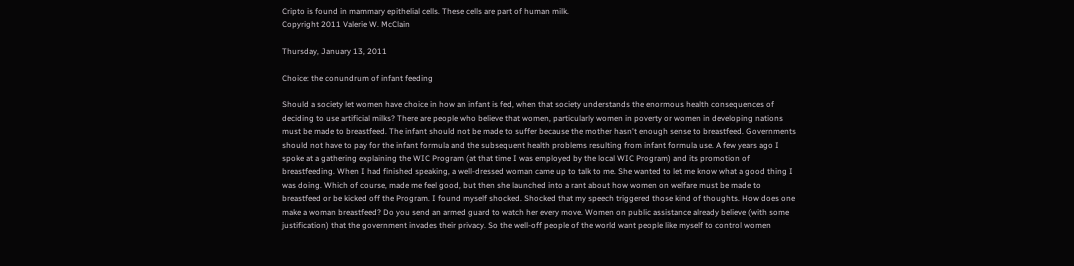Cripto is found in mammary epithelial cells. These cells are part of human milk.
Copyright 2011 Valerie W. McClain

Thursday, January 13, 2011

Choice: the conundrum of infant feeding

Should a society let women have choice in how an infant is fed, when that society understands the enormous health consequences of deciding to use artificial milks? There are people who believe that women, particularly women in poverty or women in developing nations must be made to breastfeed. The infant should not be made to suffer because the mother hasn't enough sense to breastfeed. Governments should not have to pay for the infant formula and the subsequent health problems resulting from infant formula use. A few years ago I spoke at a gathering explaining the WIC Program (at that time I was employed by the local WIC Program) and its promotion of breastfeeding. When I had finished speaking, a well-dressed woman came up to talk to me. She wanted to let me know what a good thing I was doing. Which of course, made me feel good, but then she launched into a rant about how women on welfare must be made to breastfeed or be kicked off the Program. I found myself shocked. Shocked that my speech triggered those kind of thoughts. How does one make a woman breastfeed? Do you send an armed guard to watch her every move. Women on public assistance already believe (with some justification) that the government invades their privacy. So the well-off people of the world want people like myself to control women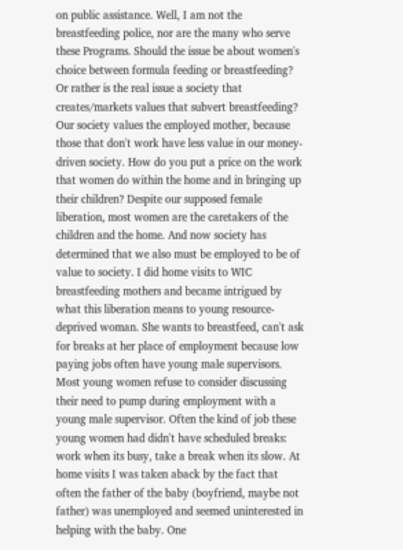on public assistance. Well, I am not the breastfeeding police, nor are the many who serve these Programs. Should the issue be about women's choice between formula feeding or breastfeeding? Or rather is the real issue a society that creates/markets values that subvert breastfeeding? Our society values the employed mother, because those that don't work have less value in our money-driven society. How do you put a price on the work that women do within the home and in bringing up their children? Despite our supposed female liberation, most women are the caretakers of the children and the home. And now society has determined that we also must be employed to be of value to society. I did home visits to WIC breastfeeding mothers and became intrigued by what this liberation means to young resource-deprived woman. She wants to breastfeed, can't ask for breaks at her place of employment because low paying jobs often have young male supervisors. Most young women refuse to consider discussing their need to pump during employment with a young male supervisor. Often the kind of job these young women had didn't have scheduled breaks: work when its busy, take a break when its slow. At home visits I was taken aback by the fact that often the father of the baby (boyfriend, maybe not father) was unemployed and seemed uninterested in helping with the baby. One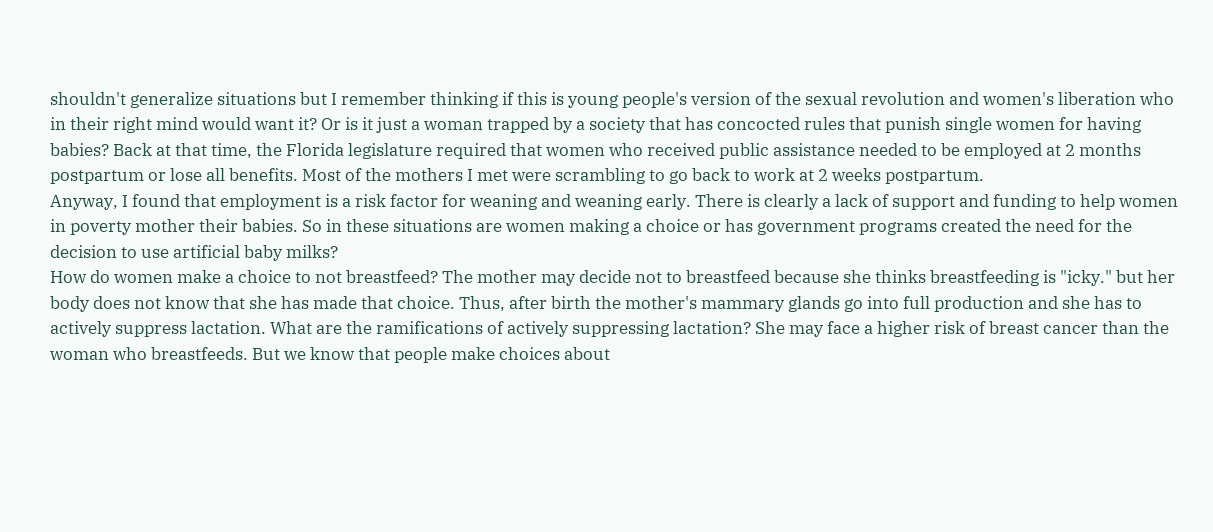shouldn't generalize situations but I remember thinking if this is young people's version of the sexual revolution and women's liberation who in their right mind would want it? Or is it just a woman trapped by a society that has concocted rules that punish single women for having babies? Back at that time, the Florida legislature required that women who received public assistance needed to be employed at 2 months postpartum or lose all benefits. Most of the mothers I met were scrambling to go back to work at 2 weeks postpartum.
Anyway, I found that employment is a risk factor for weaning and weaning early. There is clearly a lack of support and funding to help women in poverty mother their babies. So in these situations are women making a choice or has government programs created the need for the decision to use artificial baby milks?
How do women make a choice to not breastfeed? The mother may decide not to breastfeed because she thinks breastfeeding is "icky." but her body does not know that she has made that choice. Thus, after birth the mother's mammary glands go into full production and she has to actively suppress lactation. What are the ramifications of actively suppressing lactation? She may face a higher risk of breast cancer than the woman who breastfeeds. But we know that people make choices about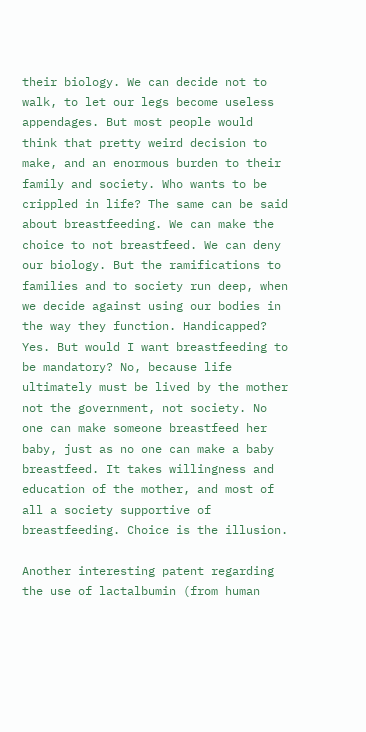their biology. We can decide not to walk, to let our legs become useless appendages. But most people would think that pretty weird decision to make, and an enormous burden to their family and society. Who wants to be crippled in life? The same can be said about breastfeeding. We can make the choice to not breastfeed. We can deny our biology. But the ramifications to families and to society run deep, when we decide against using our bodies in the way they function. Handicapped? Yes. But would I want breastfeeding to be mandatory? No, because life ultimately must be lived by the mother not the government, not society. No one can make someone breastfeed her baby, just as no one can make a baby breastfeed. It takes willingness and education of the mother, and most of all a society supportive of breastfeeding. Choice is the illusion.

Another interesting patent regarding the use of lactalbumin (from human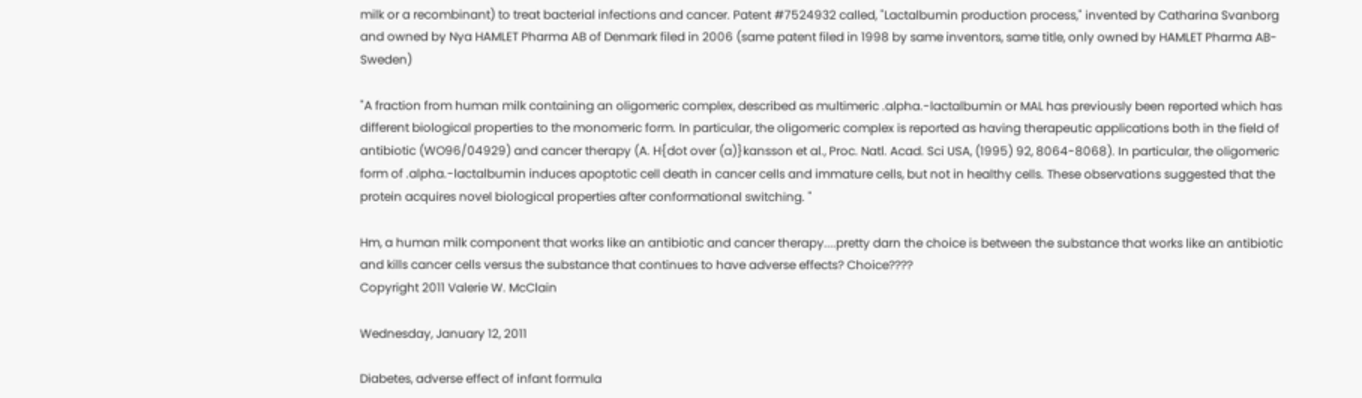milk or a recombinant) to treat bacterial infections and cancer. Patent #7524932 called, "Lactalbumin production process," invented by Catharina Svanborg and owned by Nya HAMLET Pharma AB of Denmark filed in 2006 (same patent filed in 1998 by same inventors, same title, only owned by HAMLET Pharma AB-Sweden)

"A fraction from human milk containing an oligomeric complex, described as multimeric .alpha.-lactalbumin or MAL has previously been reported which has different biological properties to the monomeric form. In particular, the oligomeric complex is reported as having therapeutic applications both in the field of antibiotic (WO96/04929) and cancer therapy (A. H{dot over (a)}kansson et al., Proc. Natl. Acad. Sci USA, (1995) 92, 8064-8068). In particular, the oligomeric form of .alpha.-lactalbumin induces apoptotic cell death in cancer cells and immature cells, but not in healthy cells. These observations suggested that the protein acquires novel biological properties after conformational switching. "

Hm, a human milk component that works like an antibiotic and cancer therapy....pretty darn the choice is between the substance that works like an antibiotic and kills cancer cells versus the substance that continues to have adverse effects? Choice????
Copyright 2011 Valerie W. McClain

Wednesday, January 12, 2011

Diabetes, adverse effect of infant formula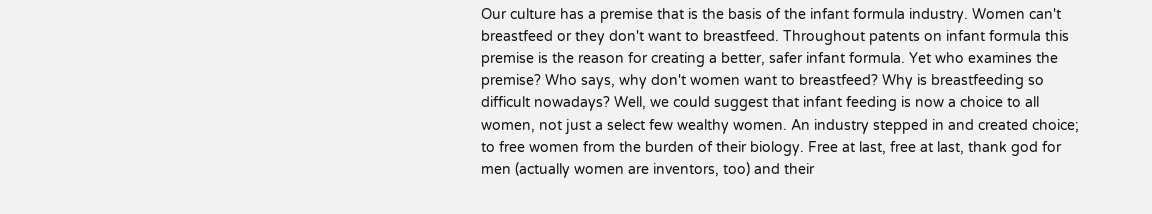Our culture has a premise that is the basis of the infant formula industry. Women can't breastfeed or they don't want to breastfeed. Throughout patents on infant formula this premise is the reason for creating a better, safer infant formula. Yet who examines the premise? Who says, why don't women want to breastfeed? Why is breastfeeding so difficult nowadays? Well, we could suggest that infant feeding is now a choice to all women, not just a select few wealthy women. An industry stepped in and created choice; to free women from the burden of their biology. Free at last, free at last, thank god for men (actually women are inventors, too) and their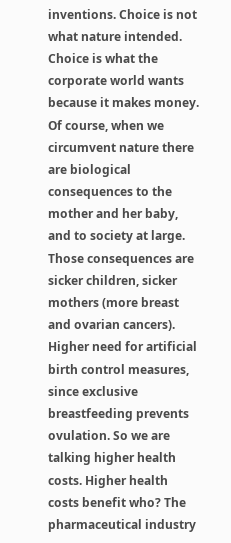inventions. Choice is not what nature intended. Choice is what the corporate world wants because it makes money. Of course, when we circumvent nature there are biological consequences to the mother and her baby, and to society at large. Those consequences are sicker children, sicker mothers (more breast and ovarian cancers). Higher need for artificial birth control measures, since exclusive breastfeeding prevents ovulation. So we are talking higher health costs. Higher health costs benefit who? The pharmaceutical industry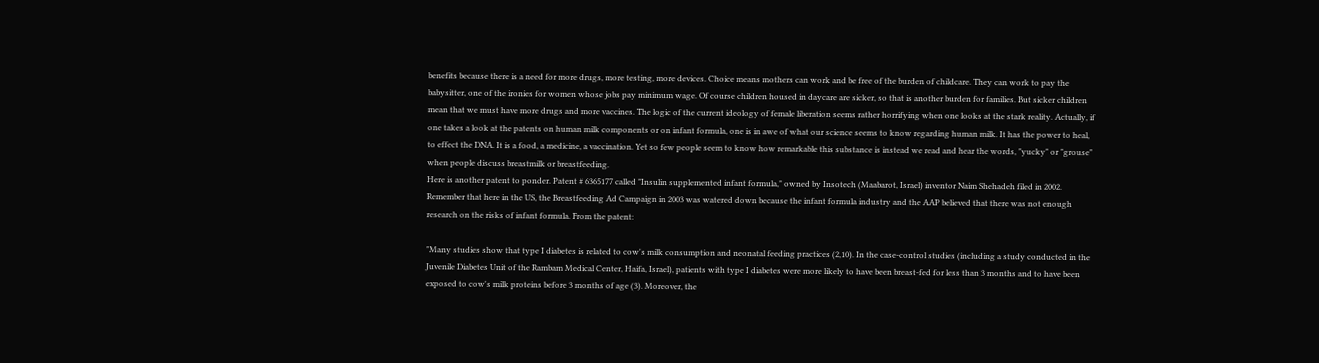benefits because there is a need for more drugs, more testing, more devices. Choice means mothers can work and be free of the burden of childcare. They can work to pay the babysitter, one of the ironies for women whose jobs pay minimum wage. Of course children housed in daycare are sicker, so that is another burden for families. But sicker children mean that we must have more drugs and more vaccines. The logic of the current ideology of female liberation seems rather horrifying when one looks at the stark reality. Actually, if one takes a look at the patents on human milk components or on infant formula, one is in awe of what our science seems to know regarding human milk. It has the power to heal, to effect the DNA. It is a food, a medicine, a vaccination. Yet so few people seem to know how remarkable this substance is instead we read and hear the words, "yucky" or "grouse" when people discuss breastmilk or breastfeeding.
Here is another patent to ponder. Patent # 6365177 called "Insulin supplemented infant formula," owned by Insotech (Maabarot, Israel) inventor Naim Shehadeh filed in 2002. Remember that here in the US, the Breastfeeding Ad Campaign in 2003 was watered down because the infant formula industry and the AAP believed that there was not enough research on the risks of infant formula. From the patent:

"Many studies show that type I diabetes is related to cow's milk consumption and neonatal feeding practices (2,10). In the case-control studies (including a study conducted in the Juvenile Diabetes Unit of the Rambam Medical Center, Haifa, Israel), patients with type I diabetes were more likely to have been breast-fed for less than 3 months and to have been exposed to cow's milk proteins before 3 months of age (3). Moreover, the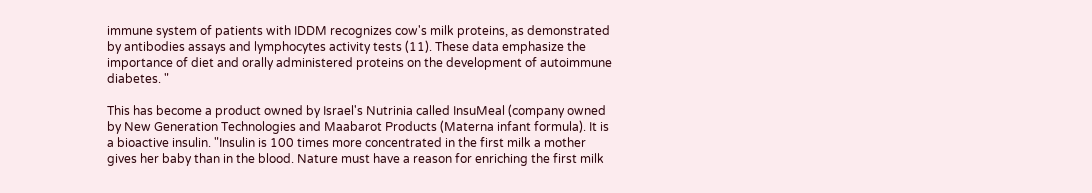immune system of patients with IDDM recognizes cow's milk proteins, as demonstrated by antibodies assays and lymphocytes activity tests (11). These data emphasize the importance of diet and orally administered proteins on the development of autoimmune diabetes. "

This has become a product owned by Israel's Nutrinia called InsuMeal (company owned by New Generation Technologies and Maabarot Products (Materna infant formula). It is a bioactive insulin. "Insulin is 100 times more concentrated in the first milk a mother gives her baby than in the blood. Nature must have a reason for enriching the first milk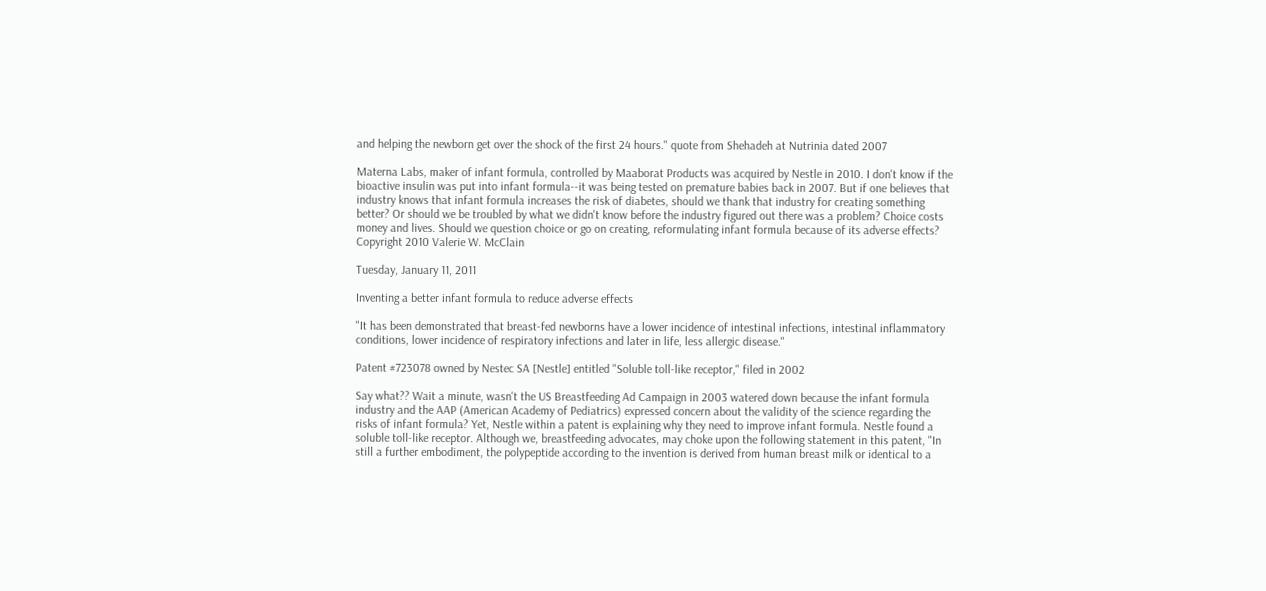and helping the newborn get over the shock of the first 24 hours." quote from Shehadeh at Nutrinia dated 2007

Materna Labs, maker of infant formula, controlled by Maaborat Products was acquired by Nestle in 2010. I don't know if the bioactive insulin was put into infant formula--it was being tested on premature babies back in 2007. But if one believes that industry knows that infant formula increases the risk of diabetes, should we thank that industry for creating something better? Or should we be troubled by what we didn't know before the industry figured out there was a problem? Choice costs money and lives. Should we question choice or go on creating, reformulating infant formula because of its adverse effects?
Copyright 2010 Valerie W. McClain

Tuesday, January 11, 2011

Inventing a better infant formula to reduce adverse effects

"It has been demonstrated that breast-fed newborns have a lower incidence of intestinal infections, intestinal inflammatory conditions, lower incidence of respiratory infections and later in life, less allergic disease."

Patent #723078 owned by Nestec SA [Nestle] entitled "Soluble toll-like receptor," filed in 2002

Say what?? Wait a minute, wasn't the US Breastfeeding Ad Campaign in 2003 watered down because the infant formula industry and the AAP (American Academy of Pediatrics) expressed concern about the validity of the science regarding the risks of infant formula? Yet, Nestle within a patent is explaining why they need to improve infant formula. Nestle found a soluble toll-like receptor. Although we, breastfeeding advocates, may choke upon the following statement in this patent, "In still a further embodiment, the polypeptide according to the invention is derived from human breast milk or identical to a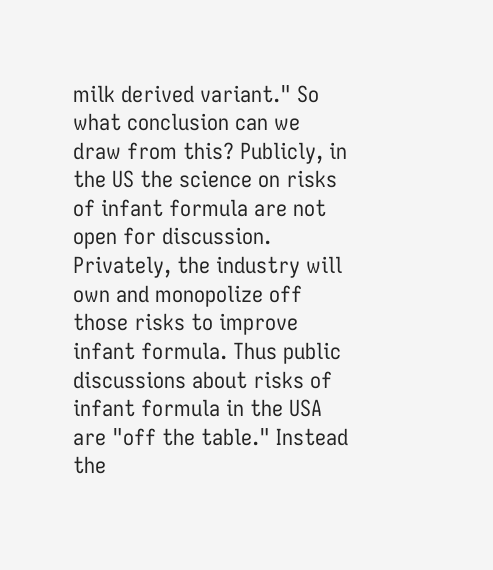milk derived variant." So what conclusion can we draw from this? Publicly, in the US the science on risks of infant formula are not open for discussion. Privately, the industry will own and monopolize off those risks to improve infant formula. Thus public discussions about risks of infant formula in the USA are "off the table." Instead the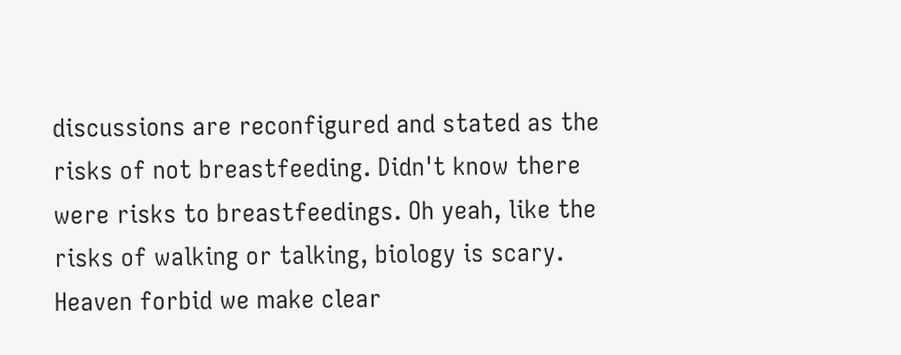discussions are reconfigured and stated as the risks of not breastfeeding. Didn't know there were risks to breastfeedings. Oh yeah, like the risks of walking or talking, biology is scary. Heaven forbid we make clear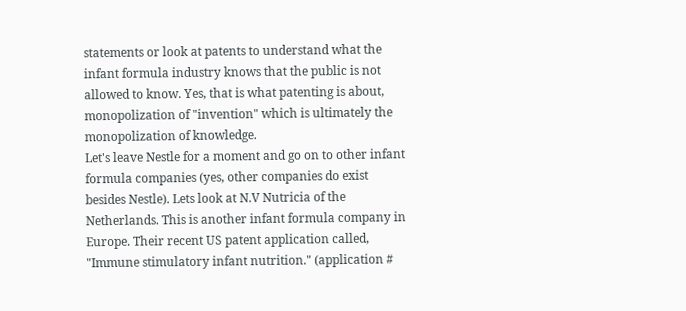statements or look at patents to understand what the infant formula industry knows that the public is not allowed to know. Yes, that is what patenting is about, monopolization of "invention" which is ultimately the monopolization of knowledge.
Let's leave Nestle for a moment and go on to other infant formula companies (yes, other companies do exist besides Nestle). Lets look at N.V Nutricia of the Netherlands. This is another infant formula company in Europe. Their recent US patent application called, "Immune stimulatory infant nutrition." (application #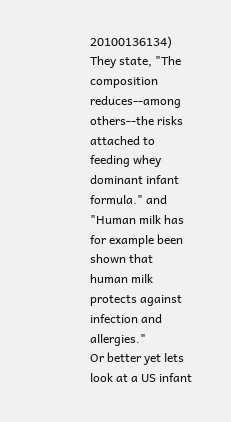20100136134) They state, "The composition reduces--among others--the risks attached to feeding whey dominant infant formula." and "Human milk has for example been shown that human milk protects against infection and allergies."
Or better yet lets look at a US infant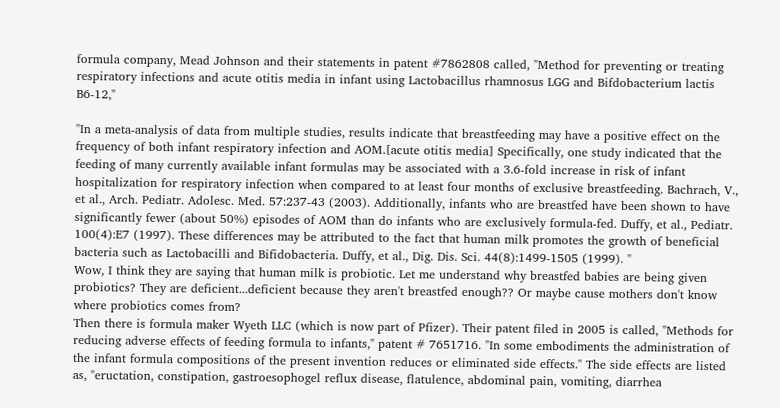formula company, Mead Johnson and their statements in patent #7862808 called, "Method for preventing or treating respiratory infections and acute otitis media in infant using Lactobacillus rhamnosus LGG and Bifdobacterium lactis B6-12,"

"In a meta-analysis of data from multiple studies, results indicate that breastfeeding may have a positive effect on the frequency of both infant respiratory infection and AOM.[acute otitis media] Specifically, one study indicated that the feeding of many currently available infant formulas may be associated with a 3.6-fold increase in risk of infant hospitalization for respiratory infection when compared to at least four months of exclusive breastfeeding. Bachrach, V., et al., Arch. Pediatr. Adolesc. Med. 57:237-43 (2003). Additionally, infants who are breastfed have been shown to have significantly fewer (about 50%) episodes of AOM than do infants who are exclusively formula-fed. Duffy, et al., Pediatr. 100(4):E7 (1997). These differences may be attributed to the fact that human milk promotes the growth of beneficial bacteria such as Lactobacilli and Bifidobacteria. Duffy, et al., Dig. Dis. Sci. 44(8):1499-1505 (1999). "
Wow, I think they are saying that human milk is probiotic. Let me understand why breastfed babies are being given probiotics? They are deficient...deficient because they aren't breastfed enough?? Or maybe cause mothers don't know where probiotics comes from?
Then there is formula maker Wyeth LLC (which is now part of Pfizer). Their patent filed in 2005 is called, "Methods for reducing adverse effects of feeding formula to infants," patent # 7651716. "In some embodiments the administration of the infant formula compositions of the present invention reduces or eliminated side effects." The side effects are listed as, "eructation, constipation, gastroesophogel reflux disease, flatulence, abdominal pain, vomiting, diarrhea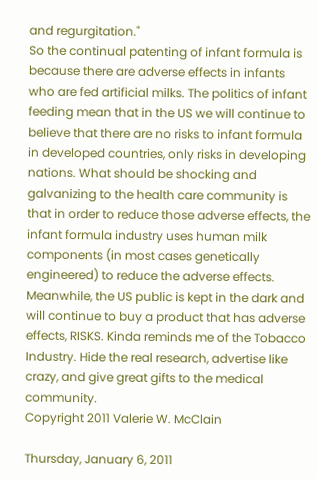and regurgitation."
So the continual patenting of infant formula is because there are adverse effects in infants who are fed artificial milks. The politics of infant feeding mean that in the US we will continue to believe that there are no risks to infant formula in developed countries, only risks in developing nations. What should be shocking and galvanizing to the health care community is that in order to reduce those adverse effects, the infant formula industry uses human milk components (in most cases genetically engineered) to reduce the adverse effects. Meanwhile, the US public is kept in the dark and will continue to buy a product that has adverse effects, RISKS. Kinda reminds me of the Tobacco Industry. Hide the real research, advertise like crazy, and give great gifts to the medical community.
Copyright 2011 Valerie W. McClain

Thursday, January 6, 2011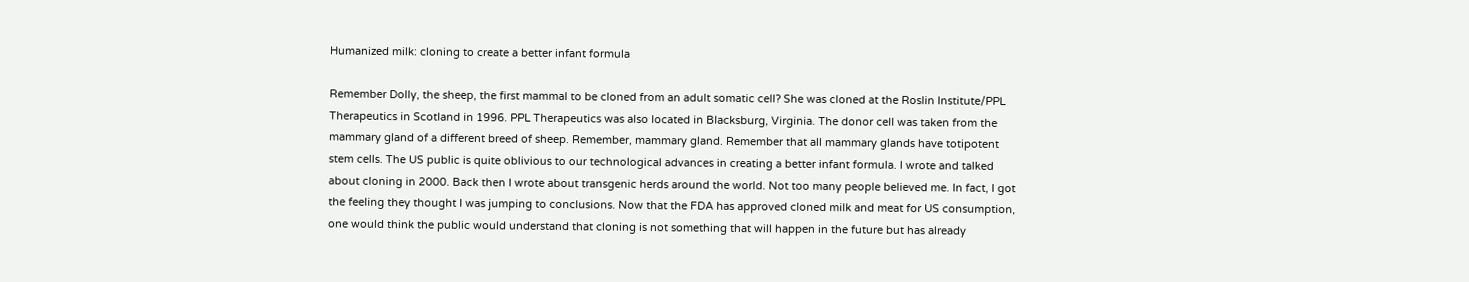Humanized milk: cloning to create a better infant formula

Remember Dolly, the sheep, the first mammal to be cloned from an adult somatic cell? She was cloned at the Roslin Institute/PPL Therapeutics in Scotland in 1996. PPL Therapeutics was also located in Blacksburg, Virginia. The donor cell was taken from the mammary gland of a different breed of sheep. Remember, mammary gland. Remember that all mammary glands have totipotent stem cells. The US public is quite oblivious to our technological advances in creating a better infant formula. I wrote and talked about cloning in 2000. Back then I wrote about transgenic herds around the world. Not too many people believed me. In fact, I got the feeling they thought I was jumping to conclusions. Now that the FDA has approved cloned milk and meat for US consumption, one would think the public would understand that cloning is not something that will happen in the future but has already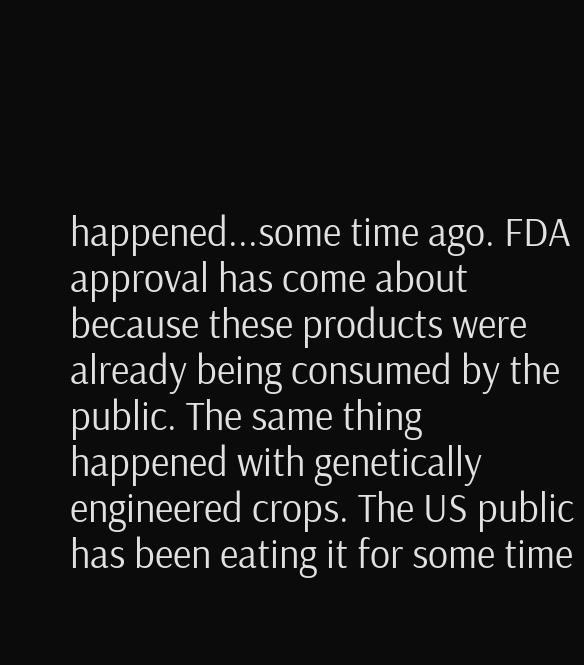happened...some time ago. FDA approval has come about because these products were already being consumed by the public. The same thing happened with genetically engineered crops. The US public has been eating it for some time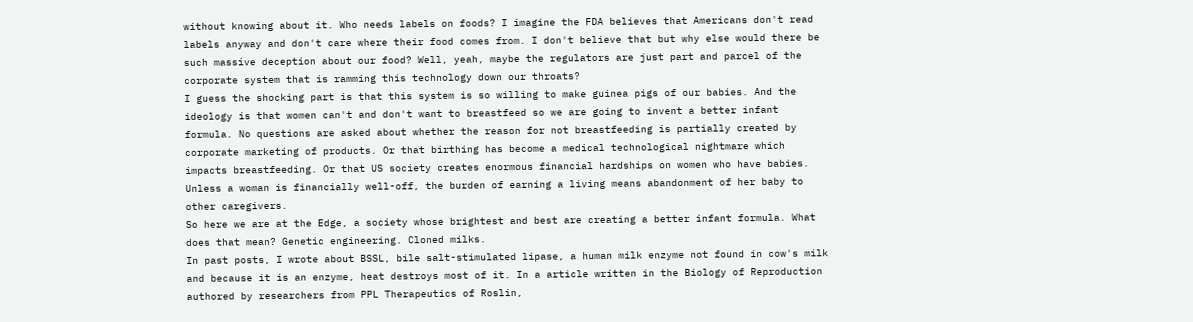without knowing about it. Who needs labels on foods? I imagine the FDA believes that Americans don't read labels anyway and don't care where their food comes from. I don't believe that but why else would there be such massive deception about our food? Well, yeah, maybe the regulators are just part and parcel of the corporate system that is ramming this technology down our throats?
I guess the shocking part is that this system is so willing to make guinea pigs of our babies. And the ideology is that women can't and don't want to breastfeed so we are going to invent a better infant formula. No questions are asked about whether the reason for not breastfeeding is partially created by corporate marketing of products. Or that birthing has become a medical technological nightmare which impacts breastfeeding. Or that US society creates enormous financial hardships on women who have babies. Unless a woman is financially well-off, the burden of earning a living means abandonment of her baby to other caregivers.
So here we are at the Edge, a society whose brightest and best are creating a better infant formula. What does that mean? Genetic engineering. Cloned milks.
In past posts, I wrote about BSSL, bile salt-stimulated lipase, a human milk enzyme not found in cow's milk and because it is an enzyme, heat destroys most of it. In a article written in the Biology of Reproduction authored by researchers from PPL Therapeutics of Roslin,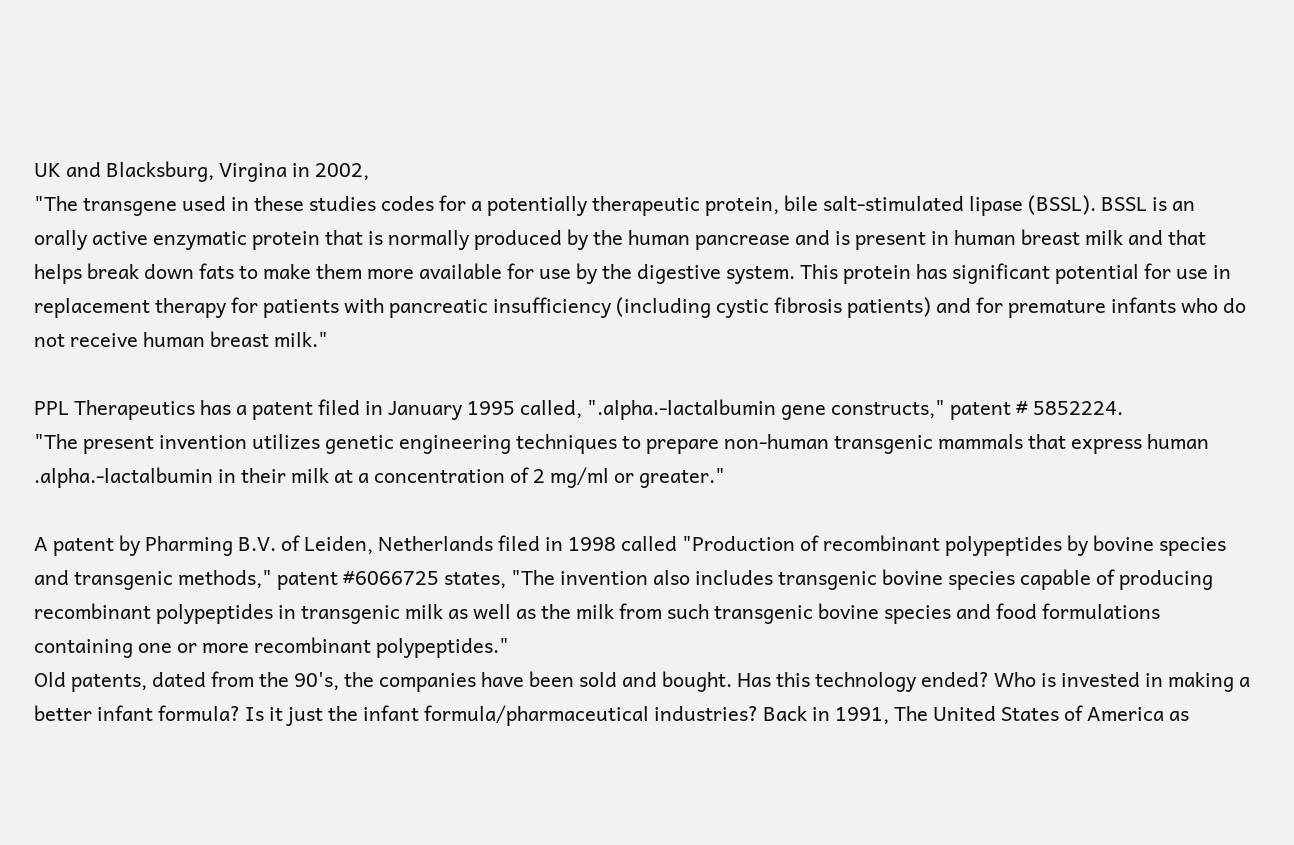UK and Blacksburg, Virgina in 2002,
"The transgene used in these studies codes for a potentially therapeutic protein, bile salt-stimulated lipase (BSSL). BSSL is an orally active enzymatic protein that is normally produced by the human pancrease and is present in human breast milk and that helps break down fats to make them more available for use by the digestive system. This protein has significant potential for use in replacement therapy for patients with pancreatic insufficiency (including cystic fibrosis patients) and for premature infants who do not receive human breast milk."

PPL Therapeutics has a patent filed in January 1995 called, ".alpha.-lactalbumin gene constructs," patent # 5852224.
"The present invention utilizes genetic engineering techniques to prepare non-human transgenic mammals that express human .alpha.-lactalbumin in their milk at a concentration of 2 mg/ml or greater."

A patent by Pharming B.V. of Leiden, Netherlands filed in 1998 called "Production of recombinant polypeptides by bovine species and transgenic methods," patent #6066725 states, "The invention also includes transgenic bovine species capable of producing recombinant polypeptides in transgenic milk as well as the milk from such transgenic bovine species and food formulations containing one or more recombinant polypeptides."
Old patents, dated from the 90's, the companies have been sold and bought. Has this technology ended? Who is invested in making a better infant formula? Is it just the infant formula/pharmaceutical industries? Back in 1991, The United States of America as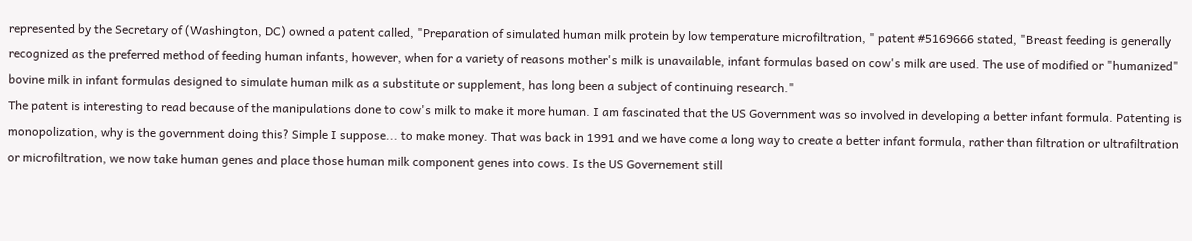represented by the Secretary of (Washington, DC) owned a patent called, "Preparation of simulated human milk protein by low temperature microfiltration, " patent #5169666 stated, "Breast feeding is generally recognized as the preferred method of feeding human infants, however, when for a variety of reasons mother's milk is unavailable, infant formulas based on cow's milk are used. The use of modified or "humanized" bovine milk in infant formulas designed to simulate human milk as a substitute or supplement, has long been a subject of continuing research."
The patent is interesting to read because of the manipulations done to cow's milk to make it more human. I am fascinated that the US Government was so involved in developing a better infant formula. Patenting is monopolization, why is the government doing this? Simple I suppose... to make money. That was back in 1991 and we have come a long way to create a better infant formula, rather than filtration or ultrafiltration or microfiltration, we now take human genes and place those human milk component genes into cows. Is the US Governement still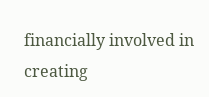financially involved in creating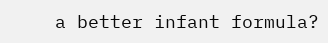a better infant formula?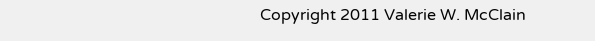Copyright 2011 Valerie W. McClain